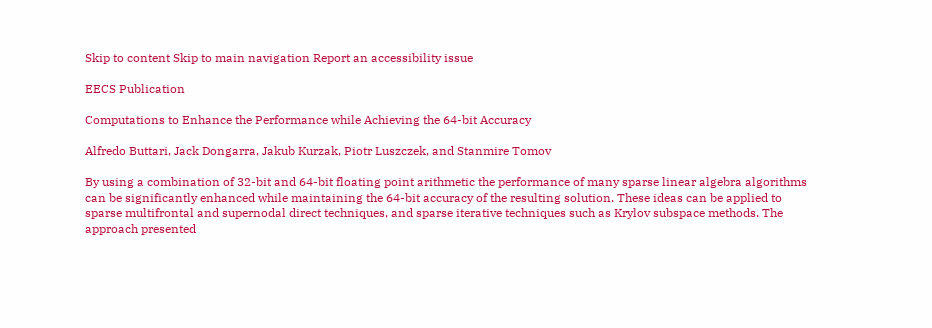Skip to content Skip to main navigation Report an accessibility issue

EECS Publication

Computations to Enhance the Performance while Achieving the 64-bit Accuracy

Alfredo Buttari, Jack Dongarra, Jakub Kurzak, Piotr Luszczek, and Stanmire Tomov

By using a combination of 32-bit and 64-bit floating point arithmetic the performance of many sparse linear algebra algorithms can be significantly enhanced while maintaining the 64-bit accuracy of the resulting solution. These ideas can be applied to sparse multifrontal and supernodal direct techniques, and sparse iterative techniques such as Krylov subspace methods. The approach presented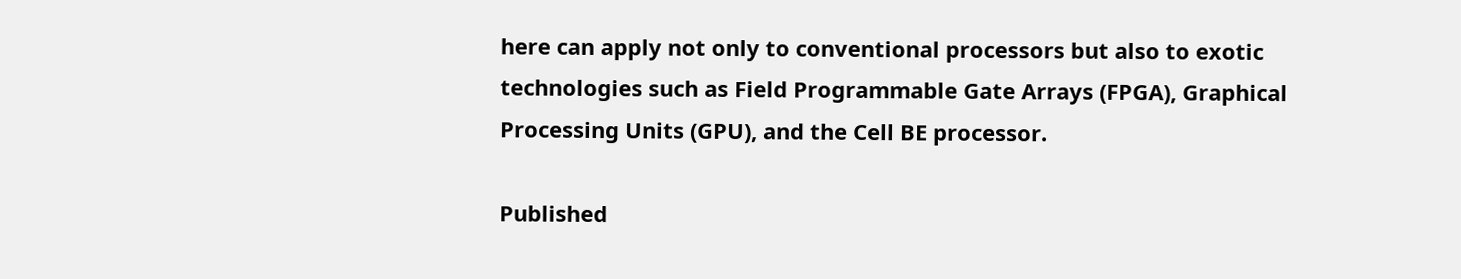here can apply not only to conventional processors but also to exotic technologies such as Field Programmable Gate Arrays (FPGA), Graphical Processing Units (GPU), and the Cell BE processor.

Published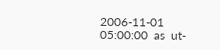2006-11-01 05:00:00  as  ut-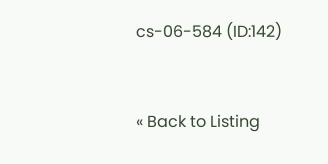cs-06-584 (ID:142)


« Back to Listing